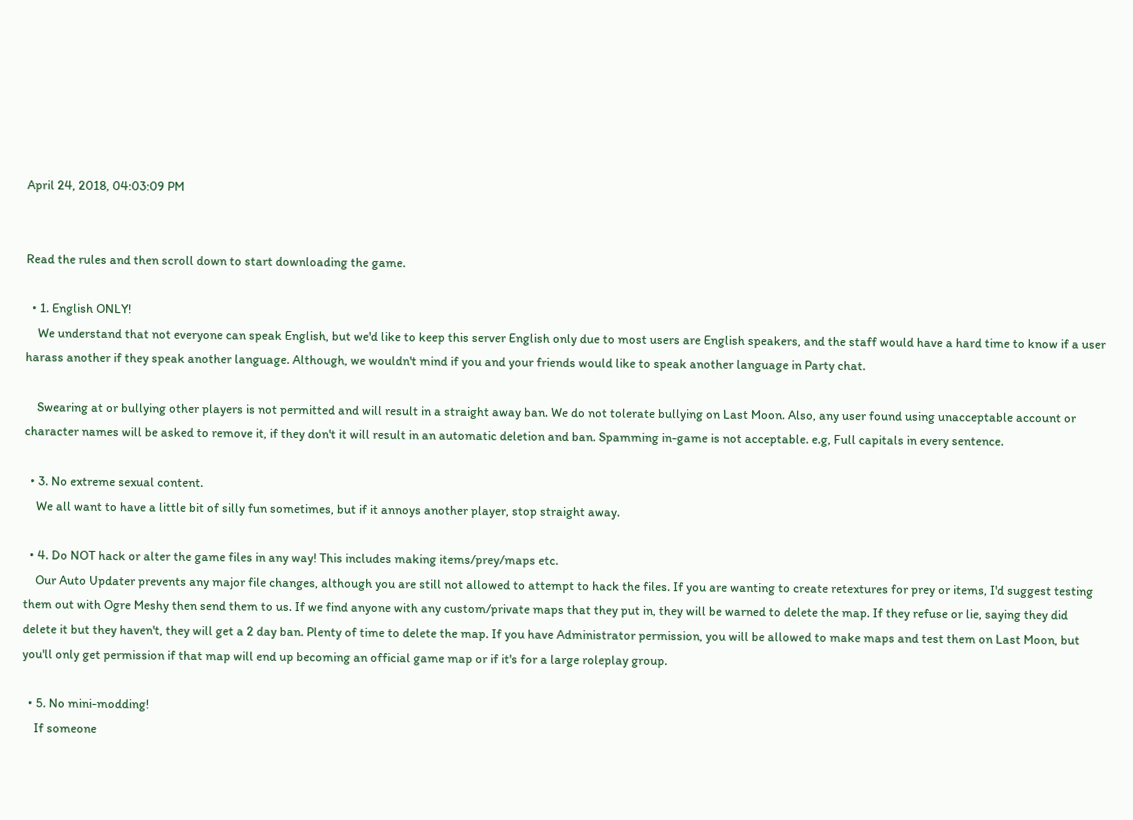April 24, 2018, 04:03:09 PM


Read the rules and then scroll down to start downloading the game.

  • 1. English ONLY!
    We understand that not everyone can speak English, but we'd like to keep this server English only due to most users are English speakers, and the staff would have a hard time to know if a user harass another if they speak another language. Although, we wouldn't mind if you and your friends would like to speak another language in Party chat.

    Swearing at or bullying other players is not permitted and will result in a straight away ban. We do not tolerate bullying on Last Moon. Also, any user found using unacceptable account or character names will be asked to remove it, if they don't it will result in an automatic deletion and ban. Spamming in-game is not acceptable. e.g, Full capitals in every sentence.

  • 3. No extreme sexual content.
    We all want to have a little bit of silly fun sometimes, but if it annoys another player, stop straight away.

  • 4. Do NOT hack or alter the game files in any way! This includes making items/prey/maps etc.
    Our Auto Updater prevents any major file changes, although you are still not allowed to attempt to hack the files. If you are wanting to create retextures for prey or items, I'd suggest testing them out with Ogre Meshy then send them to us. If we find anyone with any custom/private maps that they put in, they will be warned to delete the map. If they refuse or lie, saying they did delete it but they haven't, they will get a 2 day ban. Plenty of time to delete the map. If you have Administrator permission, you will be allowed to make maps and test them on Last Moon, but you'll only get permission if that map will end up becoming an official game map or if it's for a large roleplay group.

  • 5. No mini-modding!
    If someone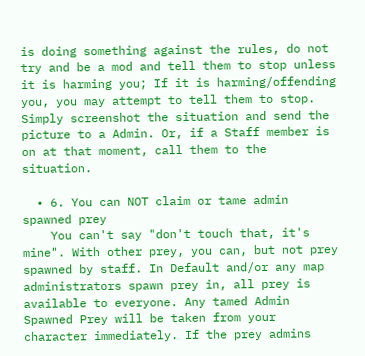is doing something against the rules, do not try and be a mod and tell them to stop unless it is harming you; If it is harming/offending you, you may attempt to tell them to stop. Simply screenshot the situation and send the picture to a Admin. Or, if a Staff member is on at that moment, call them to the situation.

  • 6. You can NOT claim or tame admin spawned prey
    You can't say "don't touch that, it's mine". With other prey, you can, but not prey spawned by staff. In Default and/or any map administrators spawn prey in, all prey is available to everyone. Any tamed Admin Spawned Prey will be taken from your character immediately. If the prey admins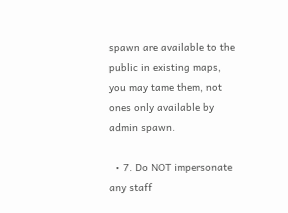spawn are available to the public in existing maps, you may tame them, not ones only available by admin spawn.

  • 7. Do NOT impersonate any staff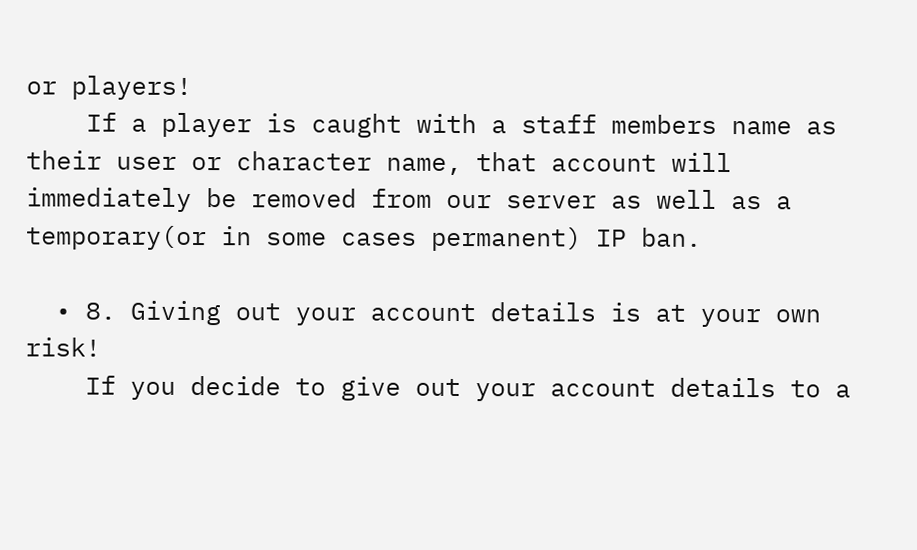or players!
    If a player is caught with a staff members name as their user or character name, that account will immediately be removed from our server as well as a temporary(or in some cases permanent) IP ban.

  • 8. Giving out your account details is at your own risk!
    If you decide to give out your account details to a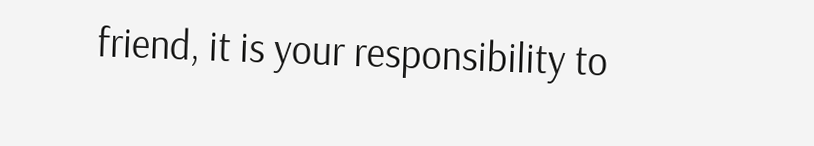friend, it is your responsibility to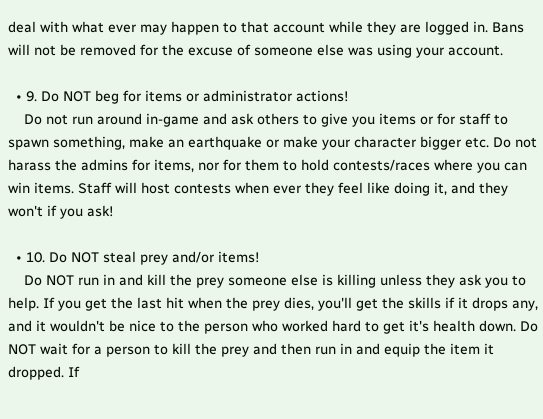deal with what ever may happen to that account while they are logged in. Bans will not be removed for the excuse of someone else was using your account.

  • 9. Do NOT beg for items or administrator actions!
    Do not run around in-game and ask others to give you items or for staff to spawn something, make an earthquake or make your character bigger etc. Do not harass the admins for items, nor for them to hold contests/races where you can win items. Staff will host contests when ever they feel like doing it, and they won't if you ask!

  • 10. Do NOT steal prey and/or items!
    Do NOT run in and kill the prey someone else is killing unless they ask you to help. If you get the last hit when the prey dies, you'll get the skills if it drops any, and it wouldn't be nice to the person who worked hard to get it's health down. Do NOT wait for a person to kill the prey and then run in and equip the item it dropped. If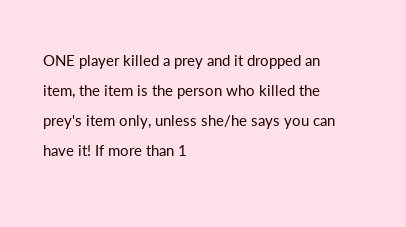ONE player killed a prey and it dropped an item, the item is the person who killed the prey's item only, unless she/he says you can have it! If more than 1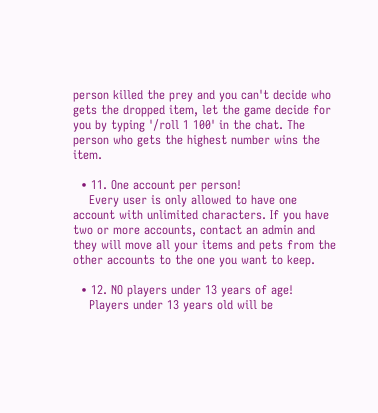person killed the prey and you can't decide who gets the dropped item, let the game decide for you by typing '/roll 1 100' in the chat. The person who gets the highest number wins the item.

  • 11. One account per person!
    Every user is only allowed to have one account with unlimited characters. If you have two or more accounts, contact an admin and they will move all your items and pets from the other accounts to the one you want to keep.

  • 12. NO players under 13 years of age!
    Players under 13 years old will be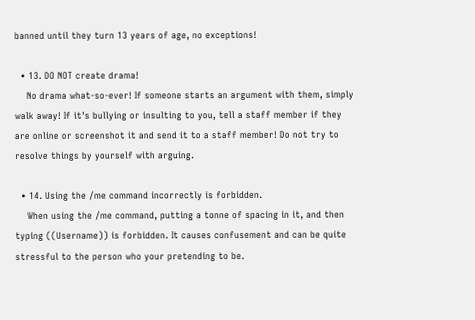banned until they turn 13 years of age, no exceptions!

  • 13. DO NOT create drama!
    No drama what-so-ever! If someone starts an argument with them, simply walk away! If it's bullying or insulting to you, tell a staff member if they are online or screenshot it and send it to a staff member! Do not try to resolve things by yourself with arguing.

  • 14. Using the /me command incorrectly is forbidden.
    When using the /me command, putting a tonne of spacing in it, and then typing ((Username)) is forbidden. It causes confusement and can be quite stressful to the person who your pretending to be.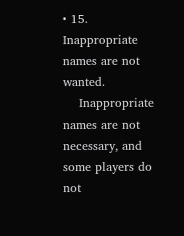• 15. Inappropriate names are not wanted.
    Inappropriate names are not necessary, and some players do not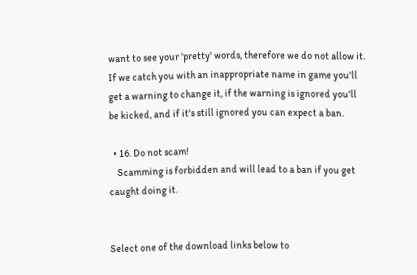want to see your 'pretty' words, therefore we do not allow it. If we catch you with an inappropriate name in game you'll get a warning to change it, if the warning is ignored you'll be kicked, and if it's still ignored you can expect a ban.

  • 16. Do not scam!
    Scamming is forbidden and will lead to a ban if you get caught doing it.


Select one of the download links below to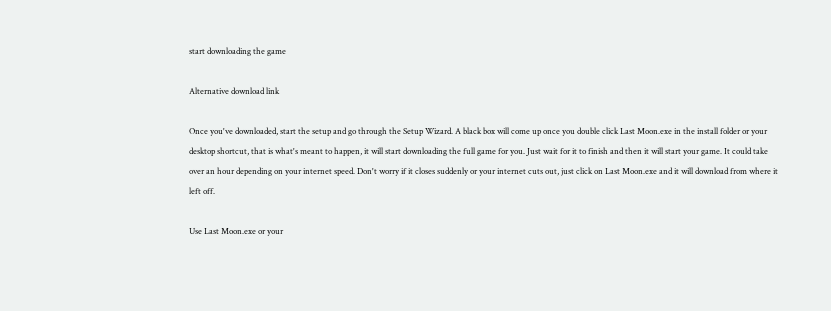start downloading the game

Alternative download link

Once you've downloaded, start the setup and go through the Setup Wizard. A black box will come up once you double click Last Moon.exe in the install folder or your desktop shortcut, that is what's meant to happen, it will start downloading the full game for you. Just wait for it to finish and then it will start your game. It could take over an hour depending on your internet speed. Don't worry if it closes suddenly or your internet cuts out, just click on Last Moon.exe and it will download from where it left off.

Use Last Moon.exe or your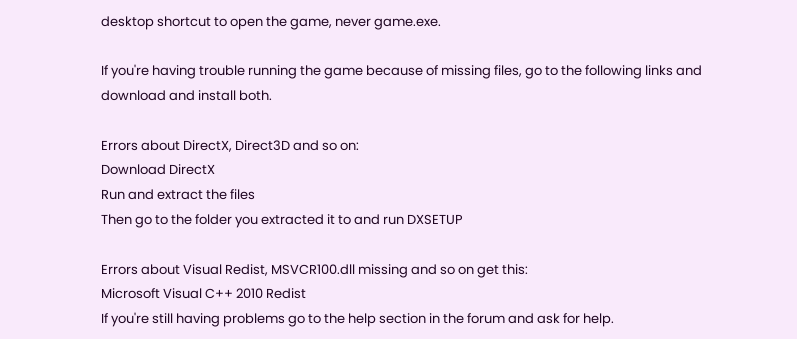desktop shortcut to open the game, never game.exe.

If you're having trouble running the game because of missing files, go to the following links and download and install both.

Errors about DirectX, Direct3D and so on:
Download DirectX
Run and extract the files
Then go to the folder you extracted it to and run DXSETUP

Errors about Visual Redist, MSVCR100.dll missing and so on get this:
Microsoft Visual C++ 2010 Redist
If you're still having problems go to the help section in the forum and ask for help.